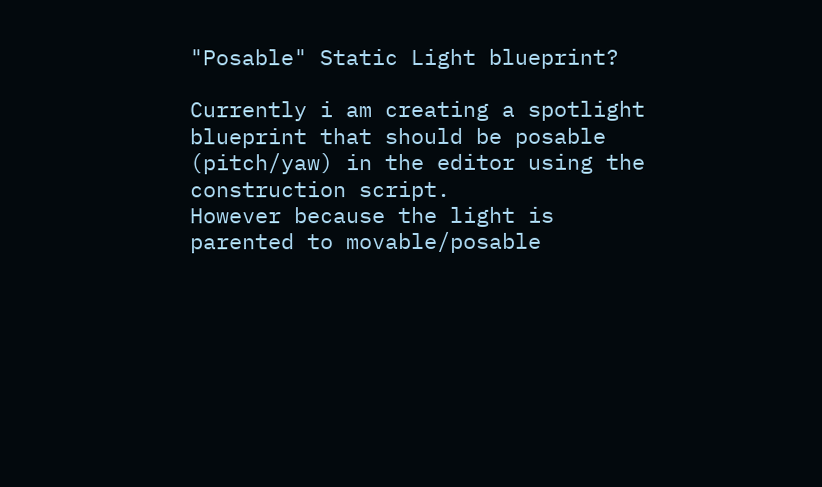"Posable" Static Light blueprint?

Currently i am creating a spotlight blueprint that should be posable (pitch/yaw) in the editor using the construction script.
However because the light is parented to movable/posable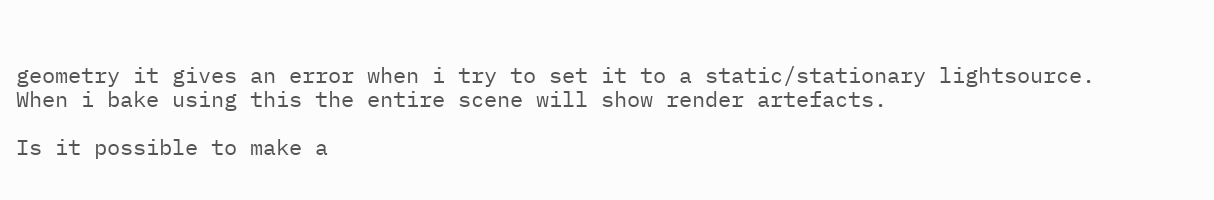geometry it gives an error when i try to set it to a static/stationary lightsource.
When i bake using this the entire scene will show render artefacts.

Is it possible to make a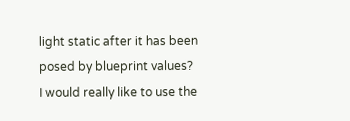light static after it has been posed by blueprint values?
I would really like to use the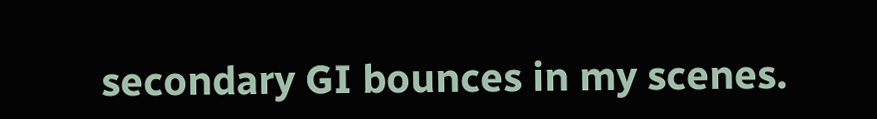secondary GI bounces in my scenes.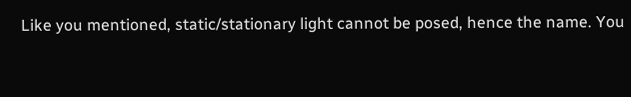Like you mentioned, static/stationary light cannot be posed, hence the name. You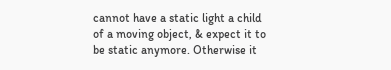cannot have a static light a child of a moving object, & expect it to be static anymore. Otherwise it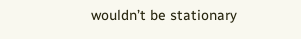wouldn’t be stationary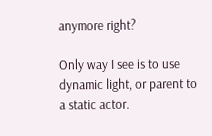anymore right?

Only way I see is to use dynamic light, or parent to a static actor.